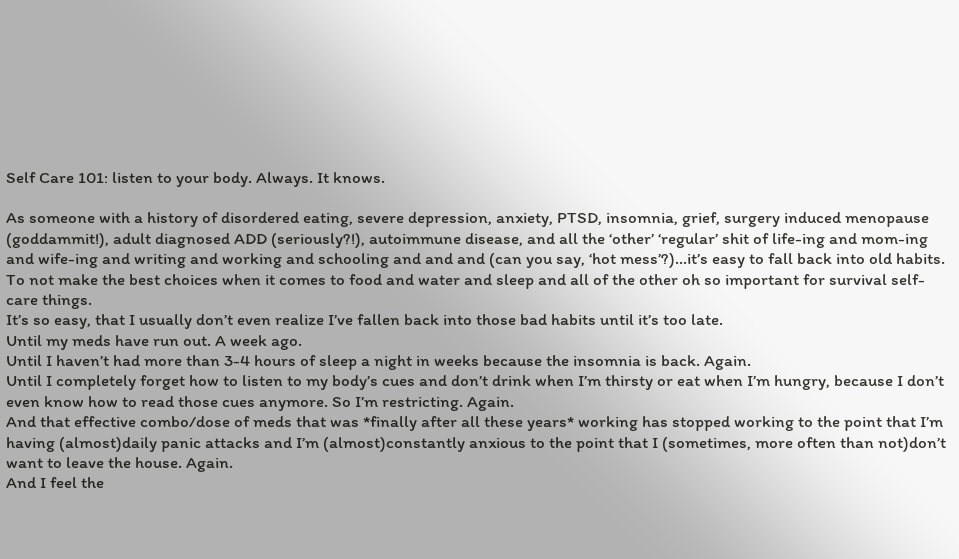Self Care 101: listen to your body. Always. It knows.

As someone with a history of disordered eating, severe depression, anxiety, PTSD, insomnia, grief, surgery induced menopause (goddammit!), adult diagnosed ADD (seriously?!), autoimmune disease, and all the ‘other’ ‘regular’ shit of life-ing and mom-ing and wife-ing and writing and working and schooling and and and (can you say, ‘hot mess’?)…it’s easy to fall back into old habits. To not make the best choices when it comes to food and water and sleep and all of the other oh so important for survival self-care things.
It’s so easy, that I usually don’t even realize I’ve fallen back into those bad habits until it’s too late.
Until my meds have run out. A week ago.
Until I haven’t had more than 3-4 hours of sleep a night in weeks because the insomnia is back. Again.
Until I completely forget how to listen to my body’s cues and don’t drink when I’m thirsty or eat when I’m hungry, because I don’t even know how to read those cues anymore. So I’m restricting. Again.
And that effective combo/dose of meds that was *finally after all these years* working has stopped working to the point that I’m having (almost)daily panic attacks and I’m (almost)constantly anxious to the point that I (sometimes, more often than not)don’t want to leave the house. Again.
And I feel the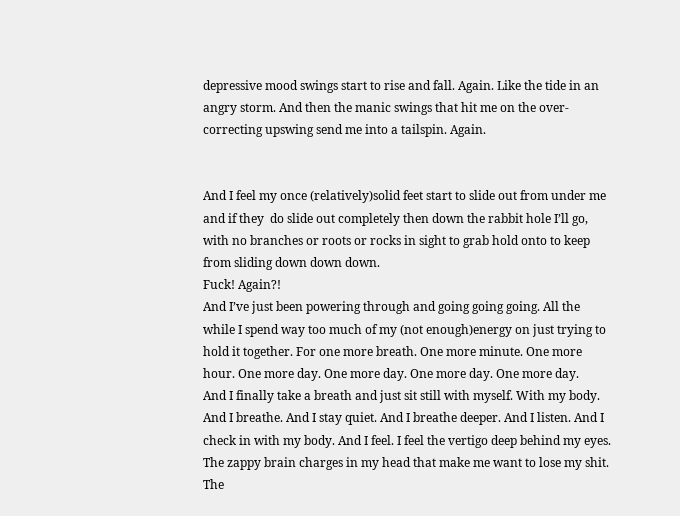depressive mood swings start to rise and fall. Again. Like the tide in an angry storm. And then the manic swings that hit me on the over-correcting upswing send me into a tailspin. Again.


And I feel my once (relatively)solid feet start to slide out from under me and if they  do slide out completely then down the rabbit hole I’ll go, with no branches or roots or rocks in sight to grab hold onto to keep from sliding down down down.
Fuck! Again?!
And I’ve just been powering through and going going going. All the while I spend way too much of my (not enough)energy on just trying to hold it together. For one more breath. One more minute. One more hour. One more day. One more day. One more day. One more day.
And I finally take a breath and just sit still with myself. With my body. And I breathe. And I stay quiet. And I breathe deeper. And I listen. And I check in with my body. And I feel. I feel the vertigo deep behind my eyes. The zappy brain charges in my head that make me want to lose my shit. The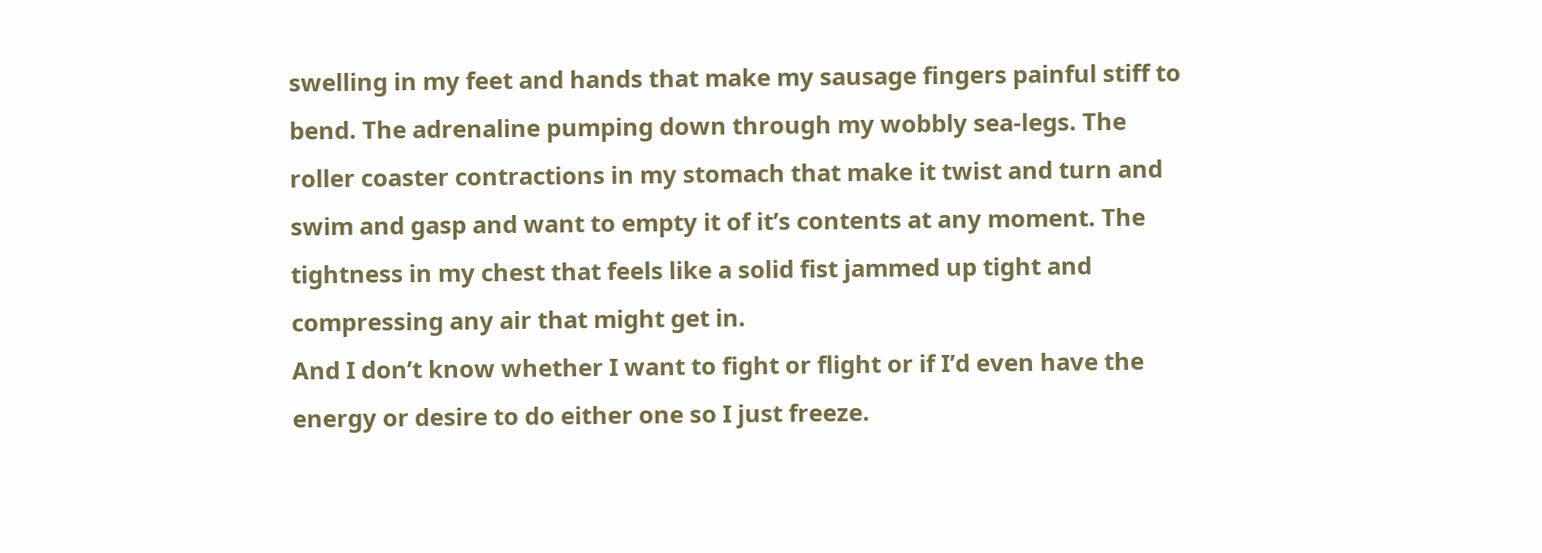swelling in my feet and hands that make my sausage fingers painful stiff to bend. The adrenaline pumping down through my wobbly sea-legs. The roller coaster contractions in my stomach that make it twist and turn and swim and gasp and want to empty it of it’s contents at any moment. The tightness in my chest that feels like a solid fist jammed up tight and compressing any air that might get in.
And I don’t know whether I want to fight or flight or if I’d even have the energy or desire to do either one so I just freeze.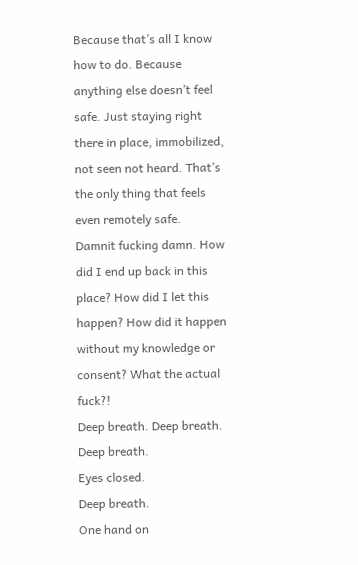Because that’s all I know how to do. Because anything else doesn’t feel safe. Just staying right there in place, immobilized, not seen not heard. That’s the only thing that feels even remotely safe.
Damnit fucking damn. How did I end up back in this place? How did I let this happen? How did it happen without my knowledge or consent? What the actual fuck?!
Deep breath. Deep breath. Deep breath.
Eyes closed.
Deep breath.
One hand on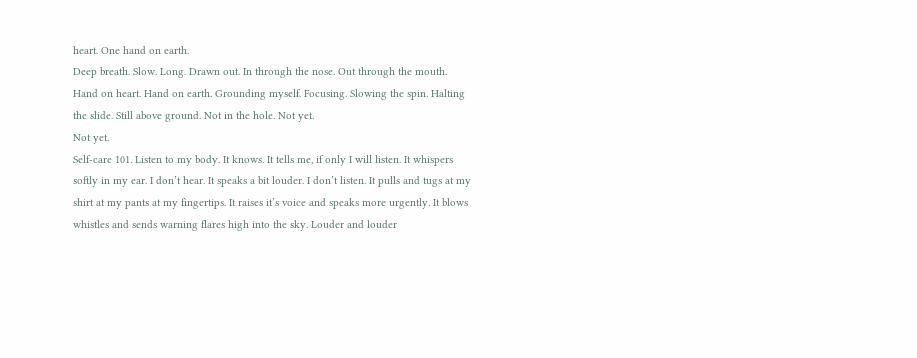heart. One hand on earth.
Deep breath. Slow. Long. Drawn out. In through the nose. Out through the mouth.
Hand on heart. Hand on earth. Grounding myself. Focusing. Slowing the spin. Halting the slide. Still above ground. Not in the hole. Not yet.
Not yet.
Self-care 101. Listen to my body. It knows. It tells me, if only I will listen. It whispers softly in my ear. I don’t hear. It speaks a bit louder. I don’t listen. It pulls and tugs at my shirt at my pants at my fingertips. It raises it’s voice and speaks more urgently. It blows whistles and sends warning flares high into the sky. Louder and louder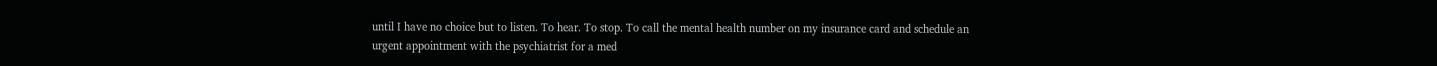until I have no choice but to listen. To hear. To stop. To call the mental health number on my insurance card and schedule an urgent appointment with the psychiatrist for a med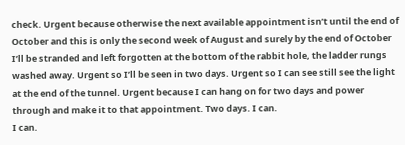check. Urgent because otherwise the next available appointment isn’t until the end of October and this is only the second week of August and surely by the end of October I’ll be stranded and left forgotten at the bottom of the rabbit hole, the ladder rungs washed away. Urgent so I’ll be seen in two days. Urgent so I can see still see the light at the end of the tunnel. Urgent because I can hang on for two days and power through and make it to that appointment. Two days. I can.
I can.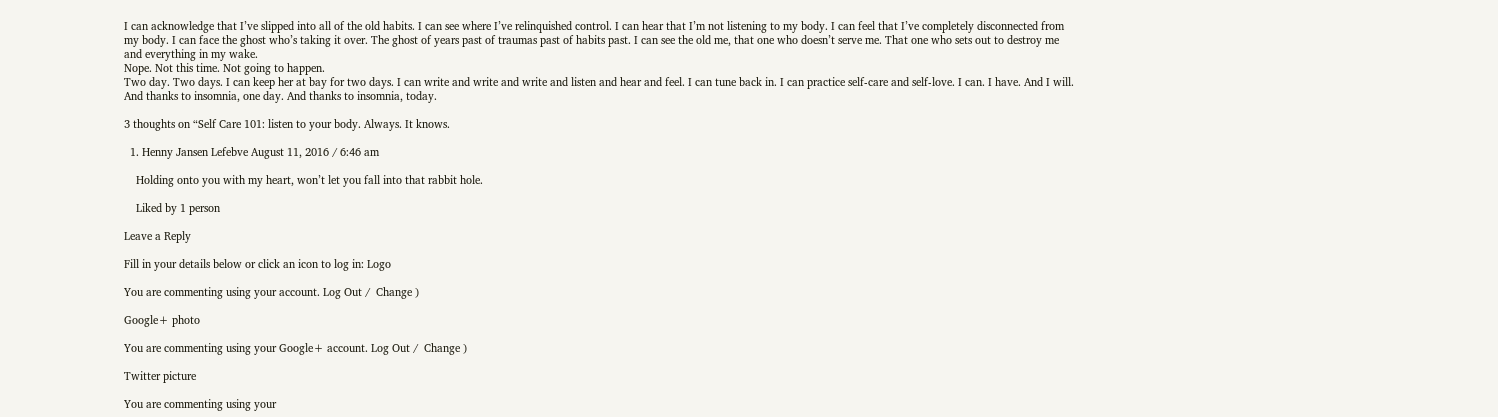I can acknowledge that I’ve slipped into all of the old habits. I can see where I’ve relinquished control. I can hear that I’m not listening to my body. I can feel that I’ve completely disconnected from my body. I can face the ghost who’s taking it over. The ghost of years past of traumas past of habits past. I can see the old me, that one who doesn’t serve me. That one who sets out to destroy me and everything in my wake.
Nope. Not this time. Not going to happen.
Two day. Two days. I can keep her at bay for two days. I can write and write and write and listen and hear and feel. I can tune back in. I can practice self-care and self-love. I can. I have. And I will.
And thanks to insomnia, one day. And thanks to insomnia, today.

3 thoughts on “Self Care 101: listen to your body. Always. It knows.

  1. Henny Jansen Lefebve August 11, 2016 / 6:46 am

    Holding onto you with my heart, won’t let you fall into that rabbit hole.

    Liked by 1 person

Leave a Reply

Fill in your details below or click an icon to log in: Logo

You are commenting using your account. Log Out /  Change )

Google+ photo

You are commenting using your Google+ account. Log Out /  Change )

Twitter picture

You are commenting using your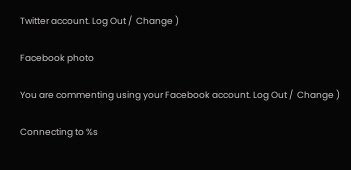Twitter account. Log Out /  Change )

Facebook photo

You are commenting using your Facebook account. Log Out /  Change )

Connecting to %s